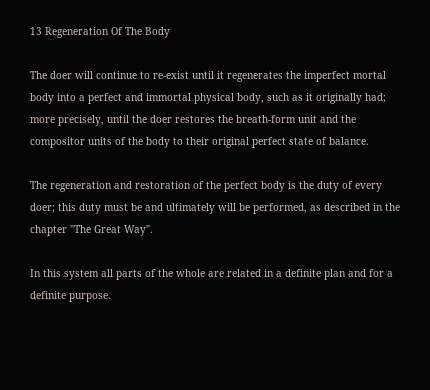13 Regeneration Of The Body

The doer will continue to re-exist until it regenerates the imperfect mortal body into a perfect and immortal physical body, such as it originally had; more precisely, until the doer restores the breath-form unit and the compositor units of the body to their original perfect state of balance.

The regeneration and restoration of the perfect body is the duty of every doer; this duty must be and ultimately will be performed, as described in the chapter "The Great Way".

In this system all parts of the whole are related in a definite plan and for a definite purpose.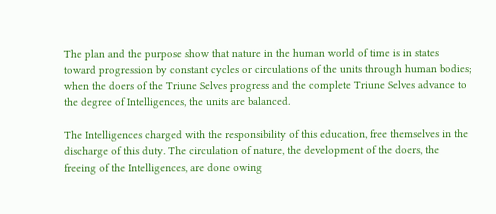The plan and the purpose show that nature in the human world of time is in states toward progression by constant cycles or circulations of the units through human bodies; when the doers of the Triune Selves progress and the complete Triune Selves advance to the degree of Intelligences, the units are balanced.

The Intelligences charged with the responsibility of this education, free themselves in the discharge of this duty. The circulation of nature, the development of the doers, the freeing of the Intelligences, are done owing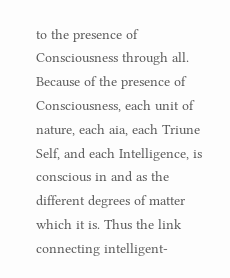to the presence of Consciousness through all. Because of the presence of Consciousness, each unit of nature, each aia, each Triune Self, and each Intelligence, is conscious in and as the different degrees of matter which it is. Thus the link connecting intelligent-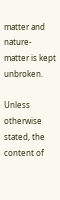matter and nature-matter is kept unbroken.

Unless otherwise stated, the content of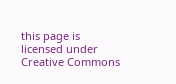this page is licensed under Creative Commons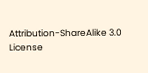Attribution-ShareAlike 3.0 License